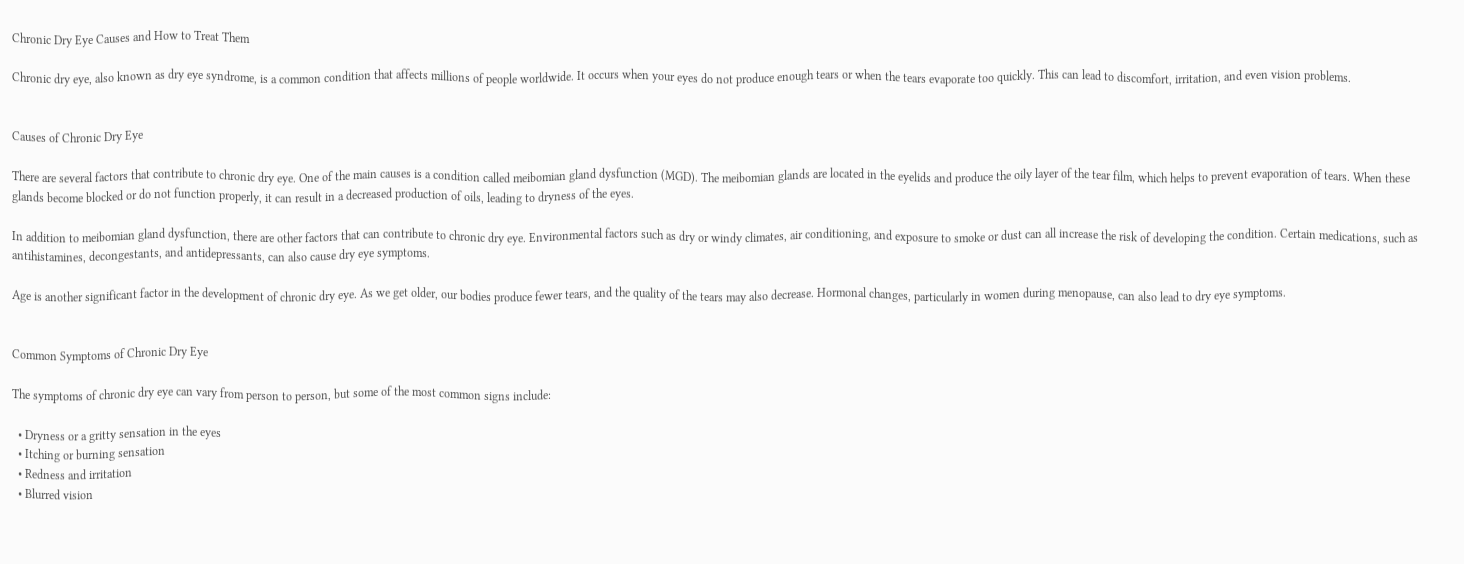Chronic Dry Eye Causes and How to Treat Them

Chronic dry eye, also known as dry eye syndrome, is a common condition that affects millions of people worldwide. It occurs when your eyes do not produce enough tears or when the tears evaporate too quickly. This can lead to discomfort, irritation, and even vision problems.


Causes of Chronic Dry Eye

There are several factors that contribute to chronic dry eye. One of the main causes is a condition called meibomian gland dysfunction (MGD). The meibomian glands are located in the eyelids and produce the oily layer of the tear film, which helps to prevent evaporation of tears. When these glands become blocked or do not function properly, it can result in a decreased production of oils, leading to dryness of the eyes.

In addition to meibomian gland dysfunction, there are other factors that can contribute to chronic dry eye. Environmental factors such as dry or windy climates, air conditioning, and exposure to smoke or dust can all increase the risk of developing the condition. Certain medications, such as antihistamines, decongestants, and antidepressants, can also cause dry eye symptoms.

Age is another significant factor in the development of chronic dry eye. As we get older, our bodies produce fewer tears, and the quality of the tears may also decrease. Hormonal changes, particularly in women during menopause, can also lead to dry eye symptoms.


Common Symptoms of Chronic Dry Eye

The symptoms of chronic dry eye can vary from person to person, but some of the most common signs include:

  • Dryness or a gritty sensation in the eyes
  • Itching or burning sensation
  • Redness and irritation
  • Blurred vision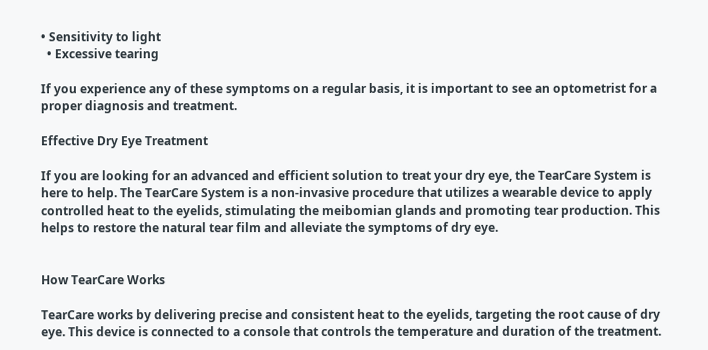• Sensitivity to light
  • Excessive tearing

If you experience any of these symptoms on a regular basis, it is important to see an optometrist for a proper diagnosis and treatment.

Effective Dry Eye Treatment

If you are looking for an advanced and efficient solution to treat your dry eye, the TearCare System is here to help. The TearCare System is a non-invasive procedure that utilizes a wearable device to apply controlled heat to the eyelids, stimulating the meibomian glands and promoting tear production. This helps to restore the natural tear film and alleviate the symptoms of dry eye.


How TearCare Works

TearCare works by delivering precise and consistent heat to the eyelids, targeting the root cause of dry eye. This device is connected to a console that controls the temperature and duration of the treatment.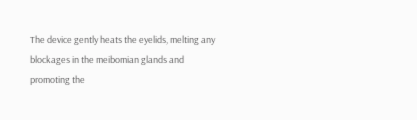The device gently heats the eyelids, melting any blockages in the meibomian glands and promoting the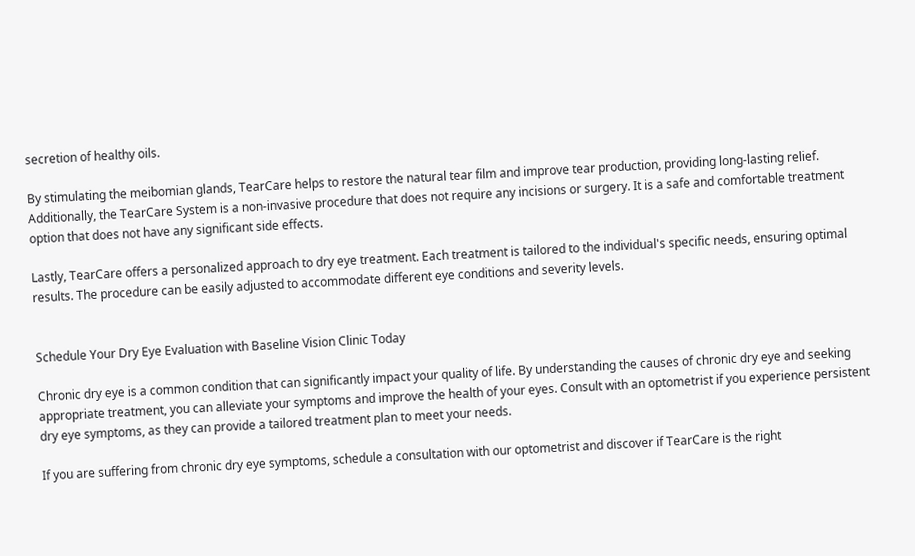secretion of healthy oils.

By stimulating the meibomian glands, TearCare helps to restore the natural tear film and improve tear production, providing long-lasting relief. Additionally, the TearCare System is a non-invasive procedure that does not require any incisions or surgery. It is a safe and comfortable treatment option that does not have any significant side effects.

Lastly, TearCare offers a personalized approach to dry eye treatment. Each treatment is tailored to the individual's specific needs, ensuring optimal results. The procedure can be easily adjusted to accommodate different eye conditions and severity levels.


Schedule Your Dry Eye Evaluation with Baseline Vision Clinic Today

Chronic dry eye is a common condition that can significantly impact your quality of life. By understanding the causes of chronic dry eye and seeking appropriate treatment, you can alleviate your symptoms and improve the health of your eyes. Consult with an optometrist if you experience persistent dry eye symptoms, as they can provide a tailored treatment plan to meet your needs.

If you are suffering from chronic dry eye symptoms, schedule a consultation with our optometrist and discover if TearCare is the right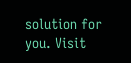solution for you. Visit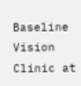Baseline Vision Clinic at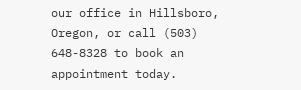our office in Hillsboro, Oregon, or call (503) 648-8328 to book an appointment today.